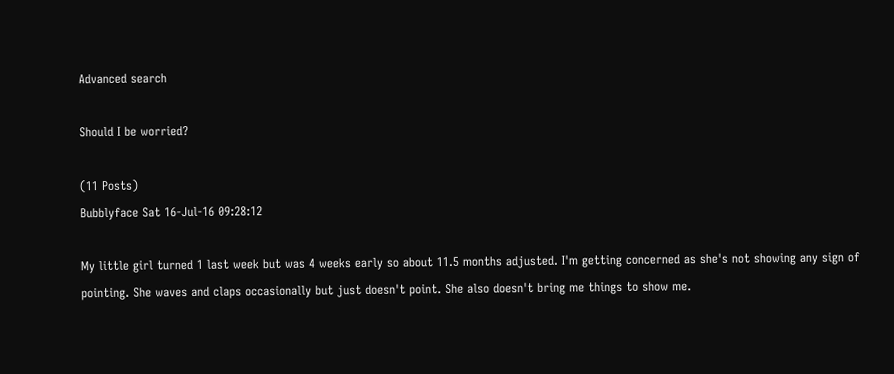Advanced search

Should I be worried?

(11 Posts)
Bubblyface Sat 16-Jul-16 09:28:12

My little girl turned 1 last week but was 4 weeks early so about 11.5 months adjusted. I'm getting concerned as she's not showing any sign of pointing. She waves and claps occasionally but just doesn't point. She also doesn't bring me things to show me.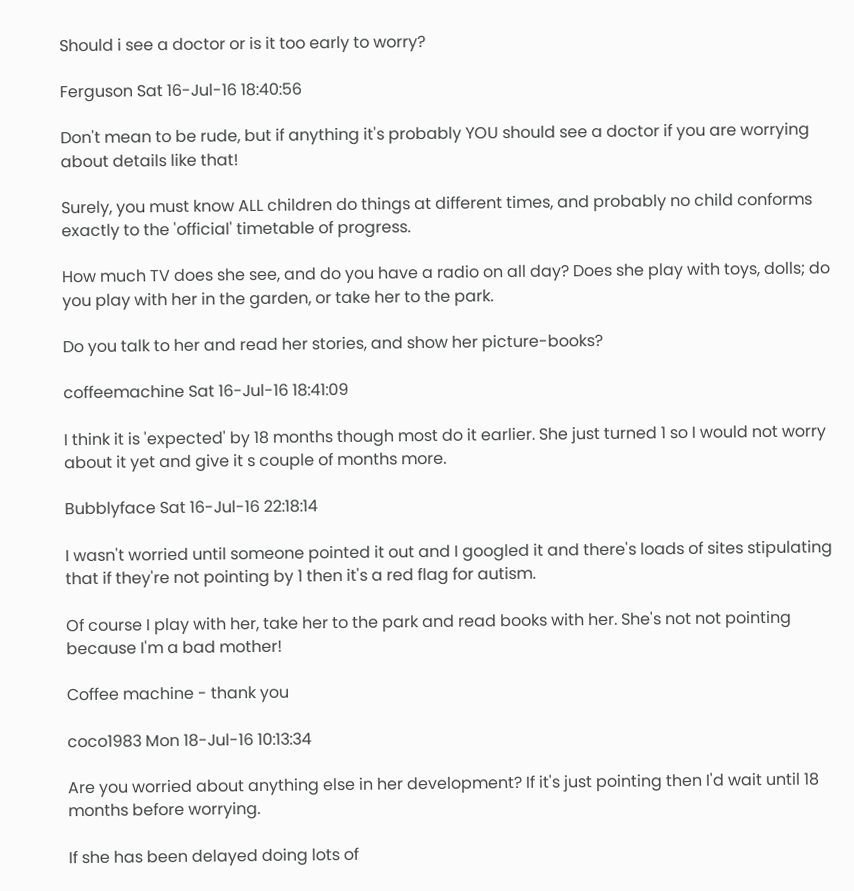Should i see a doctor or is it too early to worry?

Ferguson Sat 16-Jul-16 18:40:56

Don't mean to be rude, but if anything it's probably YOU should see a doctor if you are worrying about details like that!

Surely, you must know ALL children do things at different times, and probably no child conforms exactly to the 'official' timetable of progress.

How much TV does she see, and do you have a radio on all day? Does she play with toys, dolls; do you play with her in the garden, or take her to the park.

Do you talk to her and read her stories, and show her picture-books?

coffeemachine Sat 16-Jul-16 18:41:09

I think it is 'expected' by 18 months though most do it earlier. She just turned 1 so I would not worry about it yet and give it s couple of months more.

Bubblyface Sat 16-Jul-16 22:18:14

I wasn't worried until someone pointed it out and I googled it and there's loads of sites stipulating that if they're not pointing by 1 then it's a red flag for autism.

Of course I play with her, take her to the park and read books with her. She's not not pointing because I'm a bad mother!

Coffee machine - thank you

coco1983 Mon 18-Jul-16 10:13:34

Are you worried about anything else in her development? If it's just pointing then I'd wait until 18 months before worrying.

If she has been delayed doing lots of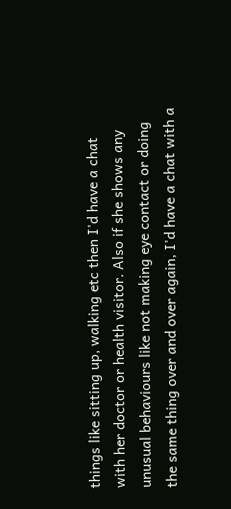things like sitting up, walking etc then I'd have a chat with her doctor or health visitor. Also if she shows any unusual behaviours like not making eye contact or doing the same thing over and over again, I'd have a chat with a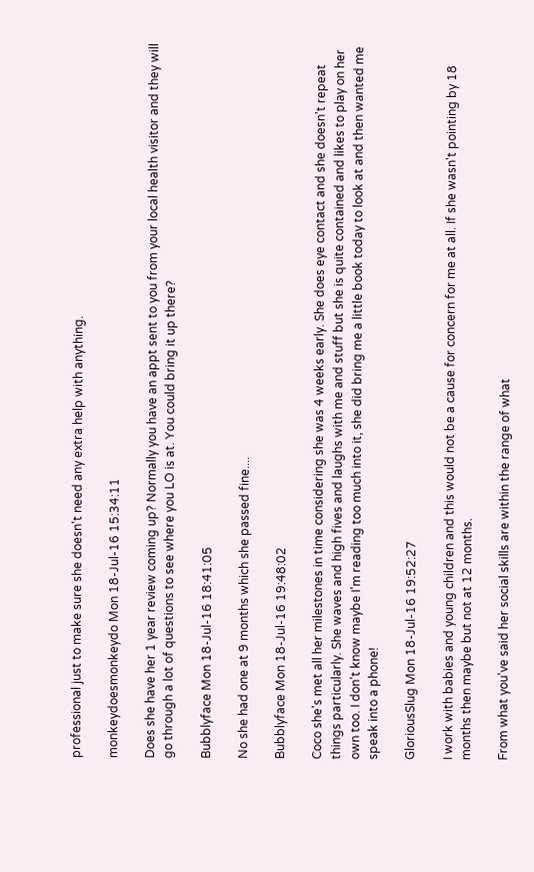professional just to make sure she doesn't need any extra help with anything.

monkeydoesmonkeydo Mon 18-Jul-16 15:34:11

Does she have her 1 year review coming up? Normally you have an appt sent to you from your local health visitor and they will go through a lot of questions to see where you LO is at. You could bring it up there?

Bubblyface Mon 18-Jul-16 18:41:05

No she had one at 9 months which she passed fine....

Bubblyface Mon 18-Jul-16 19:48:02

Coco she's met all her milestones in time considering she was 4 weeks early. She does eye contact and she doesn't repeat things particularly. She waves and high fives and laughs with me and stuff but she is quite contained and likes to play on her own too. I don't know maybe I'm reading too much into it, she did bring me a little book today to look at and then wanted me speak into a phone!

GloriousSlug Mon 18-Jul-16 19:52:27

I work with babies and young children and this would not be a cause for concern for me at all. If she wasn't pointing by 18 months then maybe but not at 12 months.

From what you've said her social skills are within the range of what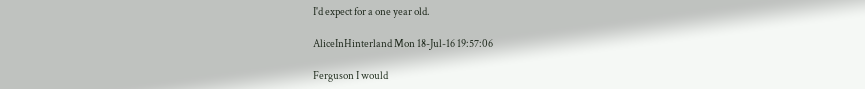I'd expect for a one year old.

AliceInHinterland Mon 18-Jul-16 19:57:06

Ferguson I would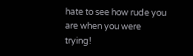hate to see how rude you are when you were trying!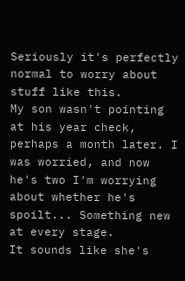Seriously it's perfectly normal to worry about stuff like this.
My son wasn't pointing at his year check, perhaps a month later. I was worried, and now he's two I'm worrying about whether he's spoilt... Something new at every stage.
It sounds like she's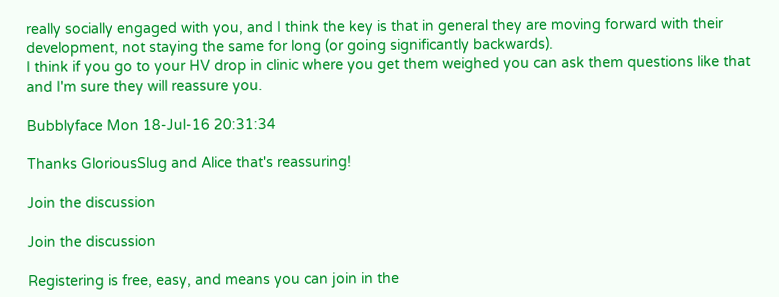really socially engaged with you, and I think the key is that in general they are moving forward with their development, not staying the same for long (or going significantly backwards).
I think if you go to your HV drop in clinic where you get them weighed you can ask them questions like that and I'm sure they will reassure you.

Bubblyface Mon 18-Jul-16 20:31:34

Thanks GloriousSlug and Alice that's reassuring!

Join the discussion

Join the discussion

Registering is free, easy, and means you can join in the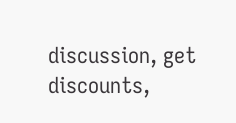discussion, get discounts,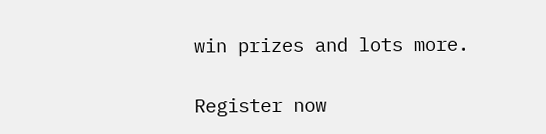win prizes and lots more.

Register now